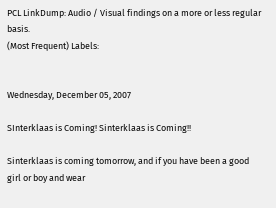PCL LinkDump: Audio / Visual findings on a more or less regular basis.
(Most Frequent) Labels:


Wednesday, December 05, 2007

SInterklaas is Coming! Sinterklaas is Coming!!

Sinterklaas is coming tomorrow, and if you have been a good girl or boy and wear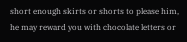short enough skirts or shorts to please him, he may reward you with chocolate letters or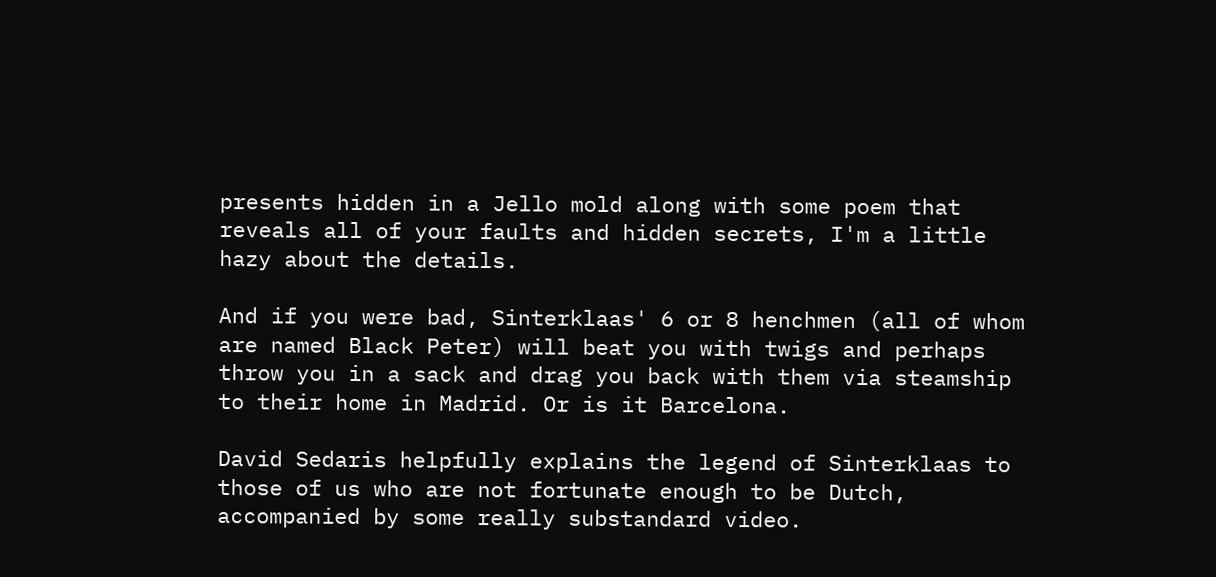presents hidden in a Jello mold along with some poem that reveals all of your faults and hidden secrets, I'm a little hazy about the details.

And if you were bad, Sinterklaas' 6 or 8 henchmen (all of whom are named Black Peter) will beat you with twigs and perhaps throw you in a sack and drag you back with them via steamship to their home in Madrid. Or is it Barcelona.

David Sedaris helpfully explains the legend of Sinterklaas to those of us who are not fortunate enough to be Dutch, accompanied by some really substandard video.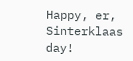Happy, er, Sinterklaas day!